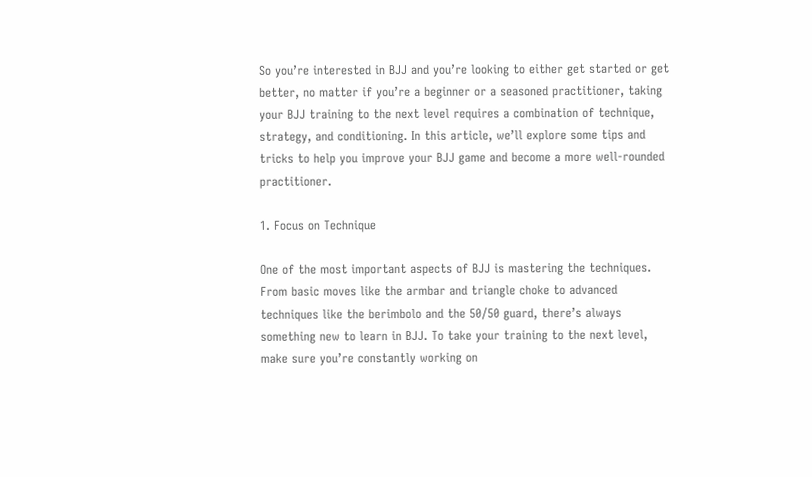So you’re interested in BJJ and you’re looking to either get started or get better, no matter if you’re a beginner or a seasoned practitioner, taking your BJJ training to the next level requires a combination of technique, strategy, and conditioning. In this article, we’ll explore some tips and tricks to help you improve your BJJ game and become a more well-rounded practitioner.

1. Focus on Technique

One of the most important aspects of BJJ is mastering the techniques. From basic moves like the armbar and triangle choke to advanced techniques like the berimbolo and the 50/50 guard, there’s always something new to learn in BJJ. To take your training to the next level, make sure you’re constantly working on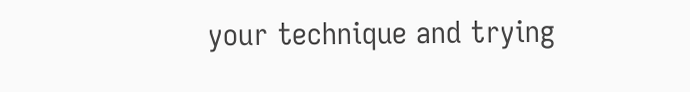your technique and trying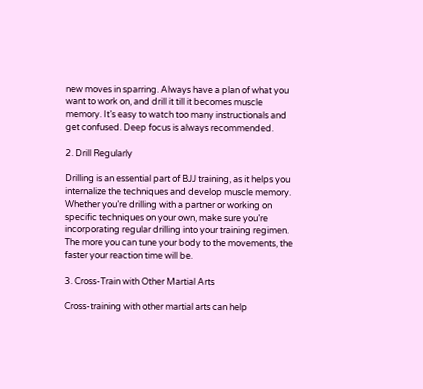new moves in sparring. Always have a plan of what you want to work on, and drill it till it becomes muscle memory. It’s easy to watch too many instructionals and get confused. Deep focus is always recommended.

2. Drill Regularly

Drilling is an essential part of BJJ training, as it helps you internalize the techniques and develop muscle memory. Whether you’re drilling with a partner or working on specific techniques on your own, make sure you’re incorporating regular drilling into your training regimen. The more you can tune your body to the movements, the faster your reaction time will be.

3. Cross-Train with Other Martial Arts

Cross-training with other martial arts can help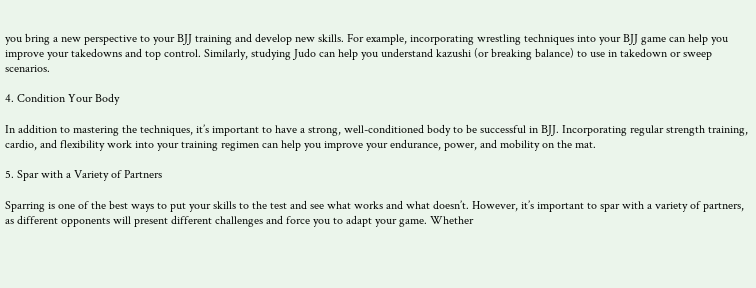you bring a new perspective to your BJJ training and develop new skills. For example, incorporating wrestling techniques into your BJJ game can help you improve your takedowns and top control. Similarly, studying Judo can help you understand kazushi (or breaking balance) to use in takedown or sweep scenarios.

4. Condition Your Body

In addition to mastering the techniques, it’s important to have a strong, well-conditioned body to be successful in BJJ. Incorporating regular strength training, cardio, and flexibility work into your training regimen can help you improve your endurance, power, and mobility on the mat.

5. Spar with a Variety of Partners

Sparring is one of the best ways to put your skills to the test and see what works and what doesn’t. However, it’s important to spar with a variety of partners, as different opponents will present different challenges and force you to adapt your game. Whether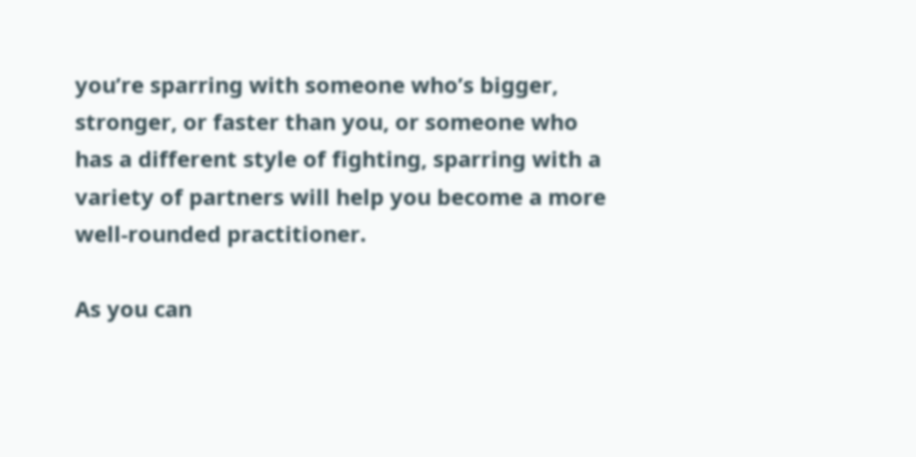you’re sparring with someone who’s bigger, stronger, or faster than you, or someone who has a different style of fighting, sparring with a variety of partners will help you become a more well-rounded practitioner.

As you can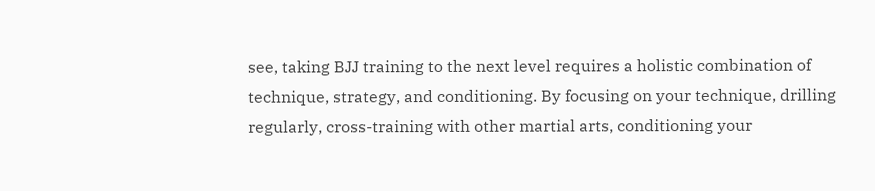see, taking BJJ training to the next level requires a holistic combination of technique, strategy, and conditioning. By focusing on your technique, drilling regularly, cross-training with other martial arts, conditioning your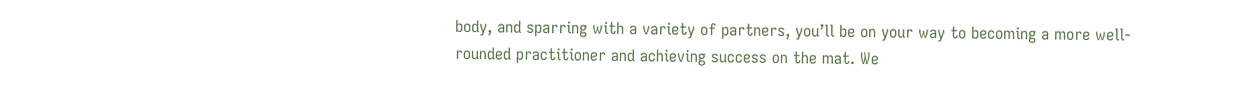body, and sparring with a variety of partners, you’ll be on your way to becoming a more well-rounded practitioner and achieving success on the mat. We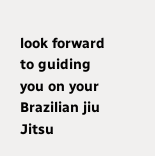look forward to guiding you on your Brazilian jiu Jitsu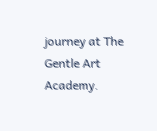journey at The Gentle Art Academy.